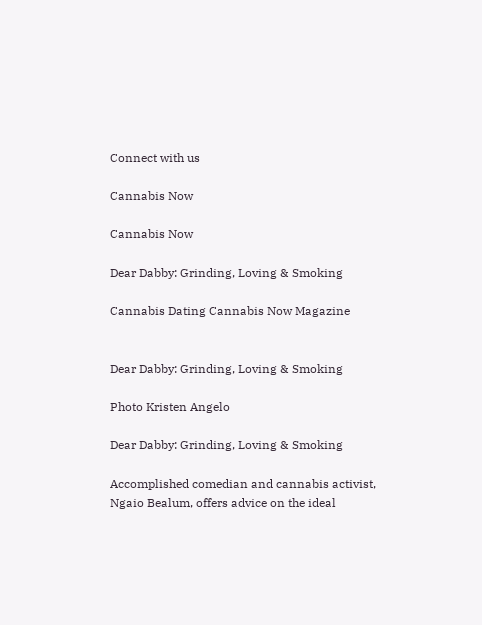Connect with us

Cannabis Now

Cannabis Now

Dear Dabby: Grinding, Loving & Smoking

Cannabis Dating Cannabis Now Magazine


Dear Dabby: Grinding, Loving & Smoking

Photo Kristen Angelo

Dear Dabby: Grinding, Loving & Smoking

Accomplished comedian and cannabis activist, Ngaio Bealum, offers advice on the ideal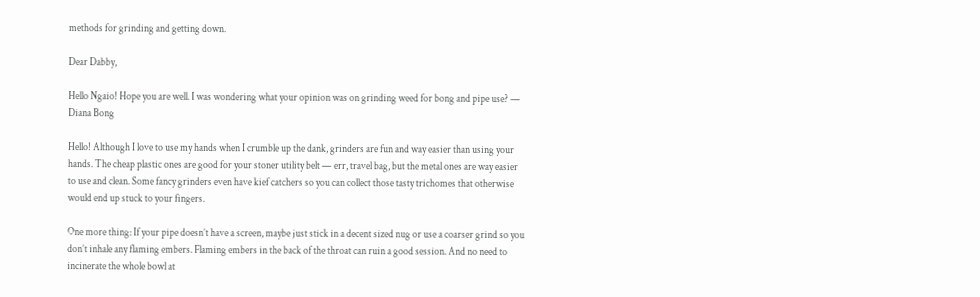methods for grinding and getting down.

Dear Dabby,

Hello Ngaio! Hope you are well. I was wondering what your opinion was on grinding weed for bong and pipe use? — Diana Bong

Hello! Although I love to use my hands when I crumble up the dank, grinders are fun and way easier than using your hands. The cheap plastic ones are good for your stoner utility belt — err, travel bag, but the metal ones are way easier to use and clean. Some fancy grinders even have kief catchers so you can collect those tasty trichomes that otherwise would end up stuck to your fingers.

One more thing: If your pipe doesn’t have a screen, maybe just stick in a decent sized nug or use a coarser grind so you don’t inhale any flaming embers. Flaming embers in the back of the throat can ruin a good session. And no need to incinerate the whole bowl at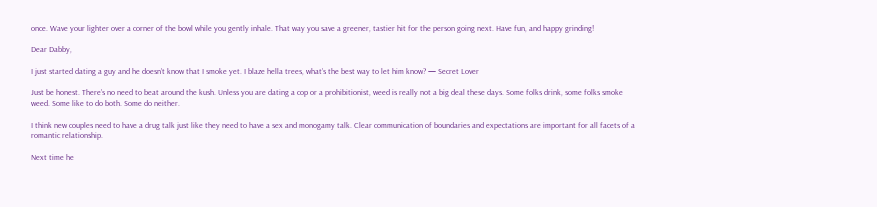once. Wave your lighter over a corner of the bowl while you gently inhale. That way you save a greener, tastier hit for the person going next. Have fun, and happy grinding!

Dear Dabby,

I just started dating a guy and he doesn’t know that I smoke yet. I blaze hella trees, what’s the best way to let him know? — Secret Lover

Just be honest. There’s no need to beat around the kush. Unless you are dating a cop or a prohibitionist, weed is really not a big deal these days. Some folks drink, some folks smoke weed. Some like to do both. Some do neither.

I think new couples need to have a drug talk just like they need to have a sex and monogamy talk. Clear communication of boundaries and expectations are important for all facets of a romantic relationship.

Next time he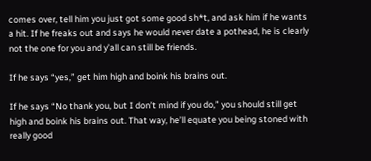comes over, tell him you just got some good sh*t, and ask him if he wants a hit. If he freaks out and says he would never date a pothead, he is clearly not the one for you and y’all can still be friends.

If he says “yes,” get him high and boink his brains out.

If he says “No thank you, but I don’t mind if you do,” you should still get high and boink his brains out. That way, he’ll equate you being stoned with really good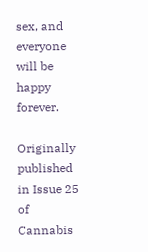sex, and everyone will be happy forever.

Originally published in Issue 25 of Cannabis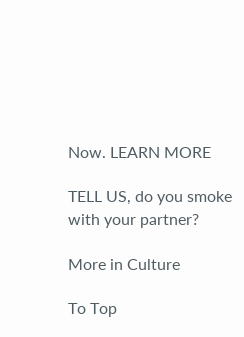Now. LEARN MORE

TELL US, do you smoke with your partner?

More in Culture

To Top